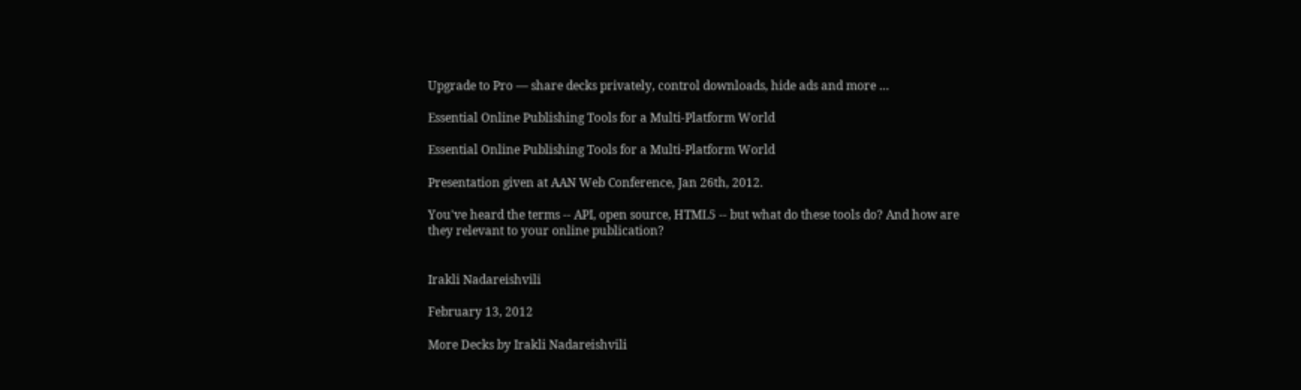Upgrade to Pro — share decks privately, control downloads, hide ads and more …

Essential Online Publishing Tools for a Multi-Platform World

Essential Online Publishing Tools for a Multi-Platform World

Presentation given at AAN Web Conference, Jan 26th, 2012.

You've heard the terms -- API, open source, HTML5 -- but what do these tools do? And how are they relevant to your online publication?


Irakli Nadareishvili

February 13, 2012

More Decks by Irakli Nadareishvili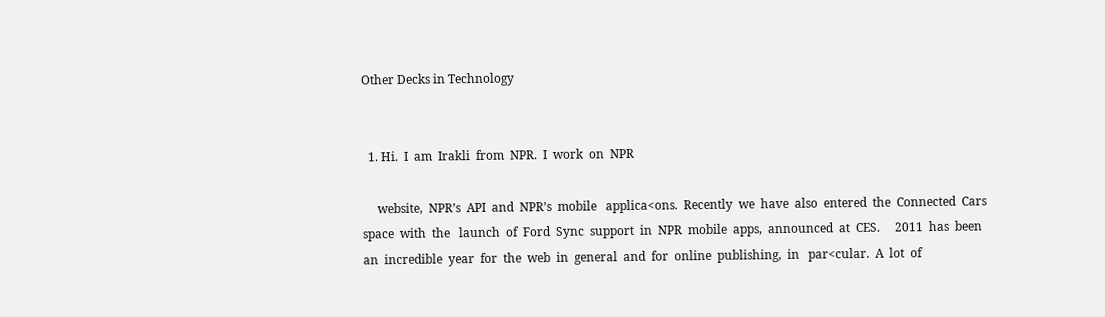Other Decks in Technology


  1. Hi.  I  am  Irakli  from  NPR.  I  work  on  NPR

     website,  NPR’s  API  and  NPR’s  mobile   applica<ons.  Recently  we  have  also  entered  the  Connected  Cars  space  with  the   launch  of  Ford  Sync  support  in  NPR  mobile  apps,  announced  at  CES.     2011  has  been  an  incredible  year  for  the  web  in  general  and  for  online  publishing,  in   par<cular.  A  lot  of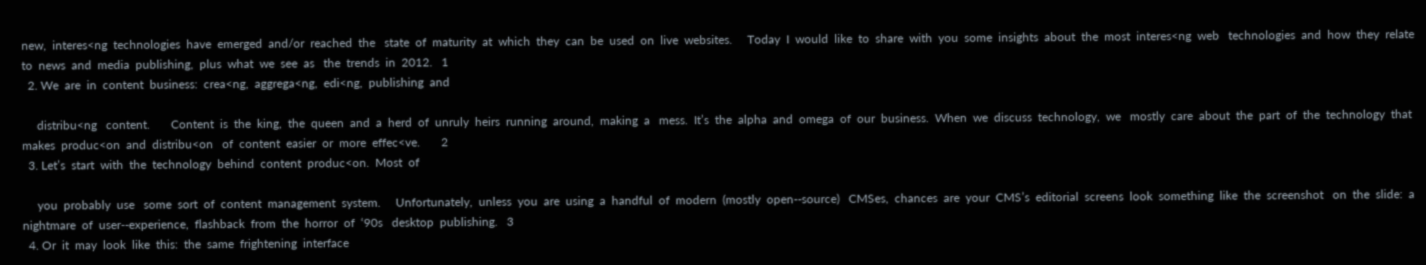new,  interes<ng  technologies  have  emerged  and/or  reached  the   state  of  maturity  at  which  they  can  be  used  on  live  websites.     Today  I  would  like  to  share  with  you  some  insights  about  the  most  interes<ng  web   technologies  and  how  they  relate  to  news  and  media  publishing,  plus  what  we  see  as   the  trends  in  2012.   1
  2. We  are  in  content  business:  crea<ng,  aggrega<ng,  edi<ng,  publishing  and

     distribu<ng   content.       Content  is  the  king,  the  queen  and  a  herd  of  unruly  heirs  running  around,  making  a   mess.  It’s  the  alpha  and  omega  of  our  business.  When  we  discuss  technology,  we   mostly  care  about  the  part  of  the  technology  that  makes  produc<on  and  distribu<on   of  content  easier  or  more  effec<ve.       2
  3. Let’s  start  with  the  technology  behind  content  produc<on.  Most  of

     you  probably  use   some  sort  of  content  management  system.     Unfortunately,  unless  you  are  using  a  handful  of  modern  (mostly  open-‐source)   CMSes,  chances  are  your  CMS’s  editorial  screens  look  something  like  the  screenshot   on  the  slide:  a  nightmare  of  user-‐experience,  flashback  from  the  horror  of  ‘90s   desktop  publishing.   3
  4. Or  it  may  look  like  this:  the  same  frightening  interface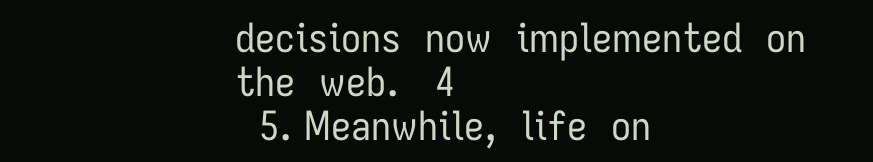decisions  now  implemented  on   the  web.   4
  5. Meanwhile,  life  on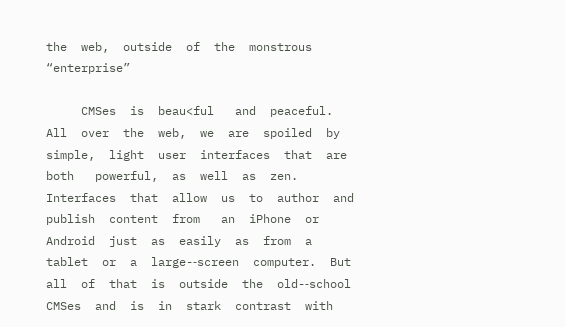the  web,  outside  of  the  monstrous  “enterprise”

     CMSes  is  beau<ful   and  peaceful.       All  over  the  web,  we  are  spoiled  by  simple,  light  user  interfaces  that  are  both   powerful,  as  well  as  zen.  Interfaces  that  allow  us  to  author  and  publish  content  from   an  iPhone  or  Android  just  as  easily  as  from  a  tablet  or  a  large-‐screen  computer.  But   all  of  that  is  outside  the  old-‐school  CMSes  and  is  in  stark  contrast  with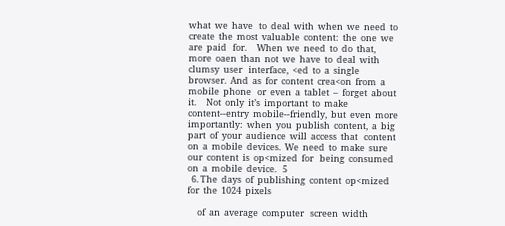what  we  have   to  deal  with  when  we  need  to  create  the  most  valuable  content:  the  one  we  are  paid   for.     When  we  need  to  do  that,  more  oaen  than  not  we  have  to  deal  with  clumsy  user   interface,  <ed  to  a  single  browser.  And  as  for  content  crea<on  from  a  mobile  phone   or  even  a  tablet  –  forget  about  it.     Not  only  it’s  important  to  make  content-‐entry  mobile-‐friendly,  but  even  more   importantly:  when  you  publish  content,  a  big  part  of  your  audience  will  access  that   content  on  a  mobile  devices.  We  need  to  make  sure  our  content  is  op<mized  for   being  consumed  on  a  mobile  device.   5
  6. The  days  of  publishing  content  op<mized  for  the  1024  pixels

     of  an  average  computer   screen  width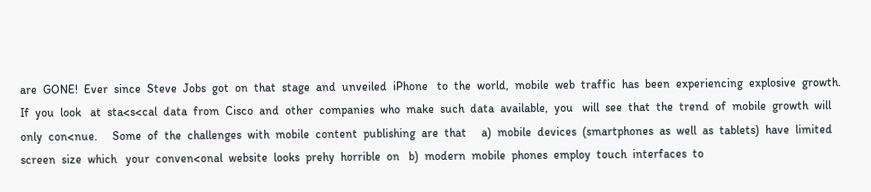are  GONE!  Ever  since  Steve  Jobs  got  on  that  stage  and  unveiled  iPhone   to  the  world,  mobile  web  traffic  has  been  experiencing  explosive  growth.  If  you  look   at  sta<s<cal  data  from  Cisco  and  other  companies  who  make  such  data  available,  you   will  see  that  the  trend  of  mobile  growth  will  only  con<nue.     Some  of  the  challenges  with  mobile  content  publishing  are  that     a)  mobile  devices  (smartphones  as  well  as  tablets)  have  limited  screen  size  which   your  conven<onal  website  looks  prehy  horrible  on   b)  modern  mobile  phones  employ  touch  interfaces  to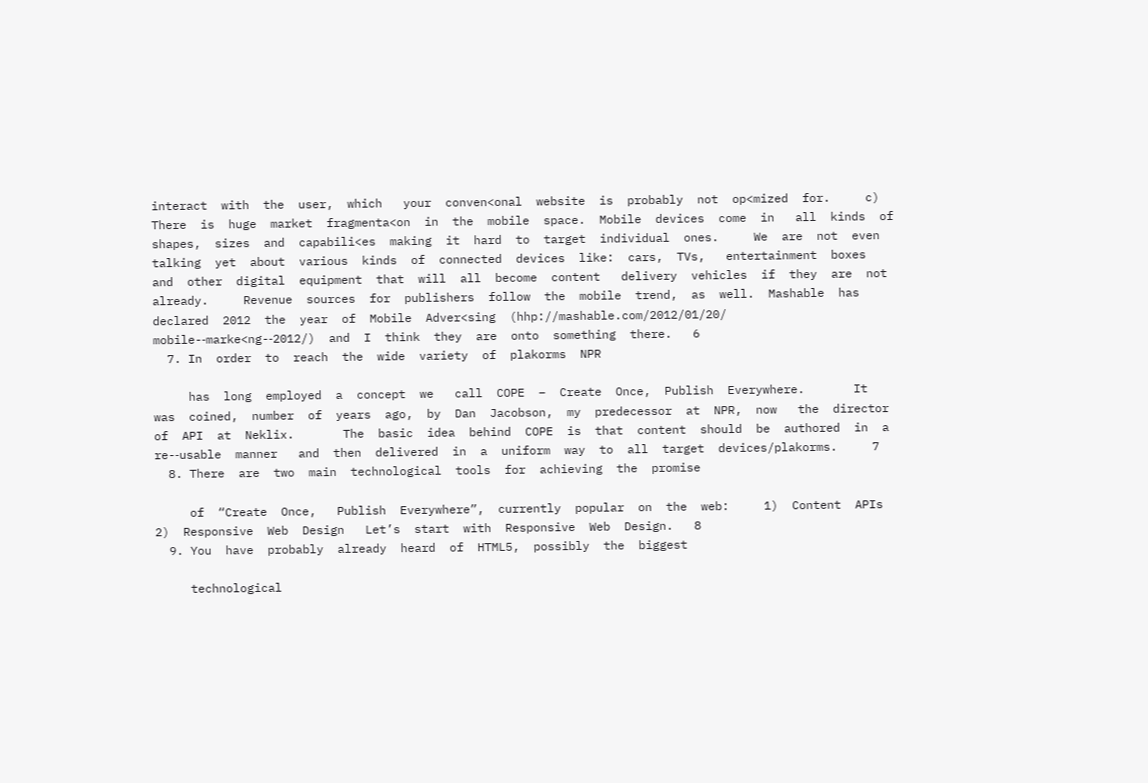interact  with  the  user,  which   your  conven<onal  website  is  probably  not  op<mized  for.     c)  There  is  huge  market  fragmenta<on  in  the  mobile  space.  Mobile  devices  come  in   all  kinds  of  shapes,  sizes  and  capabili<es  making  it  hard  to  target  individual  ones.     We  are  not  even  talking  yet  about  various  kinds  of  connected  devices  like:  cars,  TVs,   entertainment  boxes  and  other  digital  equipment  that  will  all  become  content   delivery  vehicles  if  they  are  not  already.     Revenue  sources  for  publishers  follow  the  mobile  trend,  as  well.  Mashable  has   declared  2012  the  year  of  Mobile  Adver<sing  (hhp://mashable.com/2012/01/20/ mobile-‐marke<ng-‐2012/)  and  I  think  they  are  onto  something  there.   6
  7. In  order  to  reach  the  wide  variety  of  plakorms  NPR

     has  long  employed  a  concept  we   call  COPE  –  Create  Once,  Publish  Everywhere.       It  was  coined,  number  of  years  ago,  by  Dan  Jacobson,  my  predecessor  at  NPR,  now   the  director  of  API  at  Neklix.       The  basic  idea  behind  COPE  is  that  content  should  be  authored  in  a  re-‐usable  manner   and  then  delivered  in  a  uniform  way  to  all  target  devices/plakorms.     7
  8. There  are  two  main  technological  tools  for  achieving  the  promise

     of  “Create  Once,   Publish  Everywhere”,  currently  popular  on  the  web:     1)  Content  APIs     2)  Responsive  Web  Design   Let’s  start  with  Responsive  Web  Design.   8
  9. You  have  probably  already  heard  of  HTML5,  possibly  the  biggest

     technological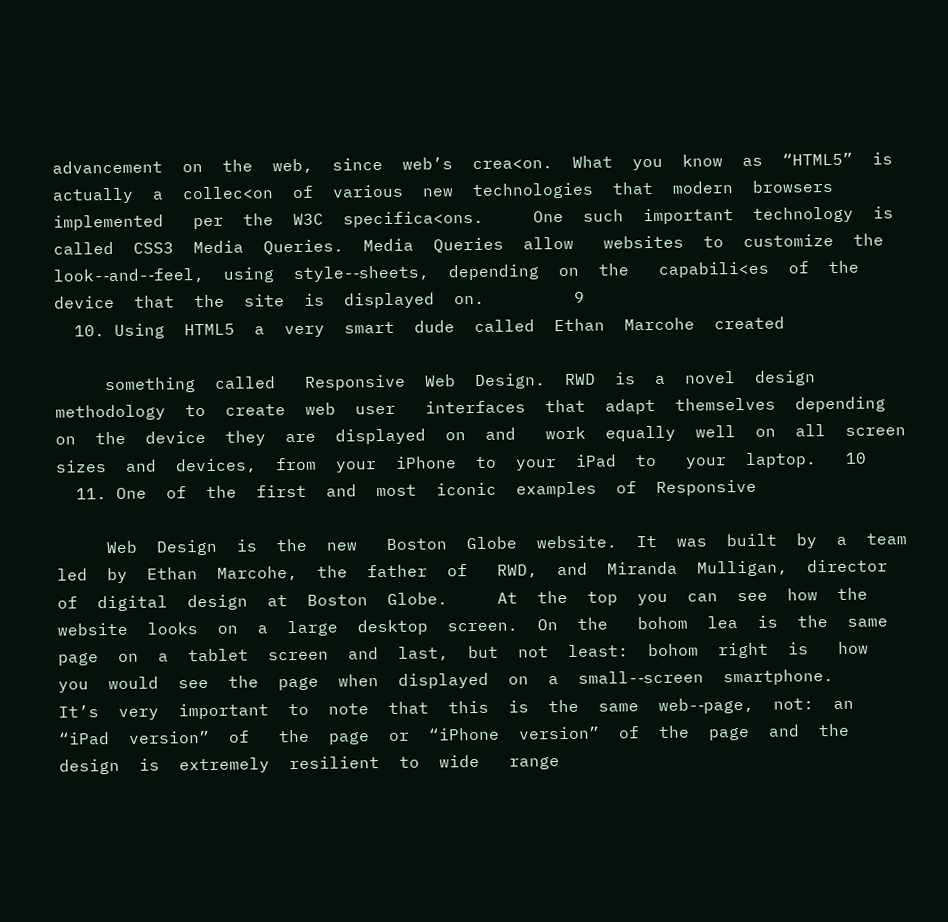advancement  on  the  web,  since  web’s  crea<on.  What  you  know  as  “HTML5”  is   actually  a  collec<on  of  various  new  technologies  that  modern  browsers  implemented   per  the  W3C  specifica<ons.     One  such  important  technology  is  called  CSS3  Media  Queries.  Media  Queries  allow   websites  to  customize  the  look-‐and-‐feel,  using  style-‐sheets,  depending  on  the   capabili<es  of  the  device  that  the  site  is  displayed  on.         9
  10. Using  HTML5  a  very  smart  dude  called  Ethan  Marcohe  created

     something  called   Responsive  Web  Design.  RWD  is  a  novel  design  methodology  to  create  web  user   interfaces  that  adapt  themselves  depending  on  the  device  they  are  displayed  on  and   work  equally  well  on  all  screen  sizes  and  devices,  from  your  iPhone  to  your  iPad  to   your  laptop.   10
  11. One  of  the  first  and  most  iconic  examples  of  Responsive

     Web  Design  is  the  new   Boston  Globe  website.  It  was  built  by  a  team  led  by  Ethan  Marcohe,  the  father  of   RWD,  and  Miranda  Mulligan,  director  of  digital  design  at  Boston  Globe.     At  the  top  you  can  see  how  the  website  looks  on  a  large  desktop  screen.  On  the   bohom  lea  is  the  same  page  on  a  tablet  screen  and  last,  but  not  least:  bohom  right  is   how  you  would  see  the  page  when  displayed  on  a  small-‐screen  smartphone.     It’s  very  important  to  note  that  this  is  the  same  web-‐page,  not:  an  “iPad  version”  of   the  page  or  “iPhone  version”  of  the  page  and  the  design  is  extremely  resilient  to  wide   range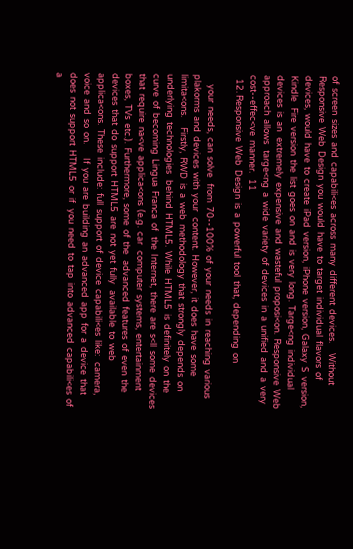of  screen  sizes  and  capabili<es  across  many  different  devices.     Without  Responsive  Web  Design  you  would  have  to  target  individual  flavors  of   devices,  would  have  to  create  iPad  version,  iPhone  version,  Galaxy  S  version,  Kindle   Fire  version  the  list  goes  on  and  is  very  long.  Targe<ng  individual  devices  is  an   extremely  expensive  and  wasteful  proposi<on.  Responsive  Web  approach  allows   targe<ng  a  wide  variety  of  devices  in  a  unified  and  a  very  cost-‐effec<ve  manner.   11
  12. Responsive  Web  Design  is  a  powerful  tool  that,  depending  on

     your  needs,  can  solve   from  70-‐100%  of  your  needs  in  reaching  various  plakorms  and  devices  with  your   content.  However,  it  does  have  some  limita<ons.     Firstly,  RWD  is  a  web  methodology  that  strongly  depends  on  underlying  technologies   behind  HTML5.  While  HTML5  is  definitely  on  the  curve  of  becoming  Lingua  Franca  of   the  Internet,  there  are  s<ll  some  devices  that  require  na<ve  applica<ons  (e.g.  car   computer  systems,  entertainment  boxes,  TVs  etc.).  Furthermore,  some  of  the   advanced  features  of  even  the  devices  that  do  support  HTML5  are  not  yet  fully   available  to  web  applica<ons.  These  include:  full  support  of  device  capabili<es  like:   camera,  voice  and  so  on.       If  you  are  building  an  advanced  app  for  a  device  that  does  not  support  HTML5  or  if   you  need  to  tap  into  advanced  capabili<es  of  a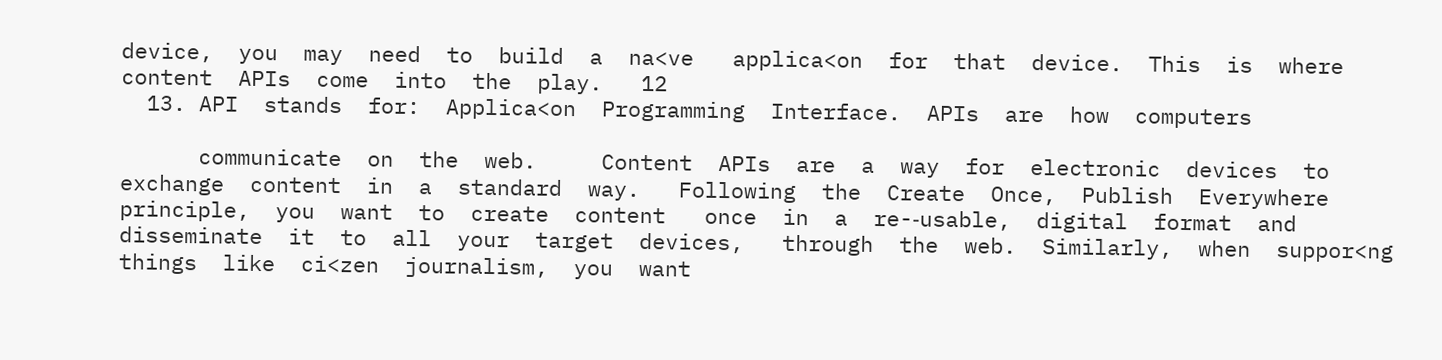device,  you  may  need  to  build  a  na<ve   applica<on  for  that  device.  This  is  where  content  APIs  come  into  the  play.   12
  13. API  stands  for:  Applica<on  Programming  Interface.  APIs  are  how  computers

      communicate  on  the  web.     Content  APIs  are  a  way  for  electronic  devices  to  exchange  content  in  a  standard  way.   Following  the  Create  Once,  Publish  Everywhere  principle,  you  want  to  create  content   once  in  a  re-‐usable,  digital  format  and  disseminate  it  to  all  your  target  devices,   through  the  web.  Similarly,  when  suppor<ng  things  like  ci<zen  journalism,  you  want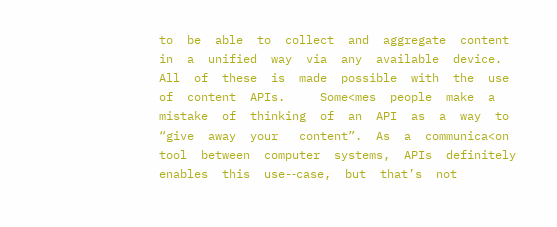to  be  able  to  collect  and  aggregate  content  in  a  unified  way  via  any  available  device.   All  of  these  is  made  possible  with  the  use  of  content  APIs.     Some<mes  people  make  a  mistake  of  thinking  of  an  API  as  a  way  to  “give  away  your   content”.  As  a  communica<on  tool  between  computer  systems,  APIs  definitely   enables  this  use-‐case,  but  that’s  not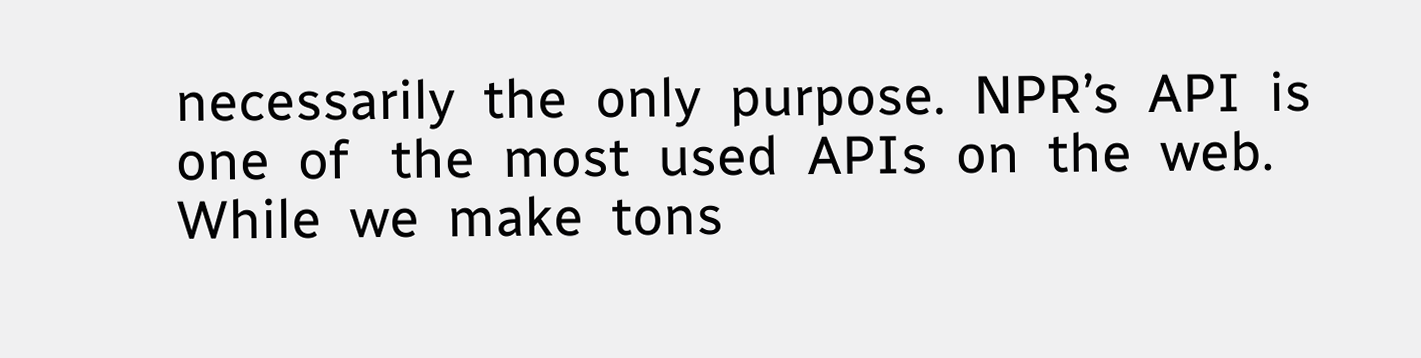necessarily  the  only  purpose.  NPR’s  API  is  one  of   the  most  used  APIs  on  the  web.  While  we  make  tons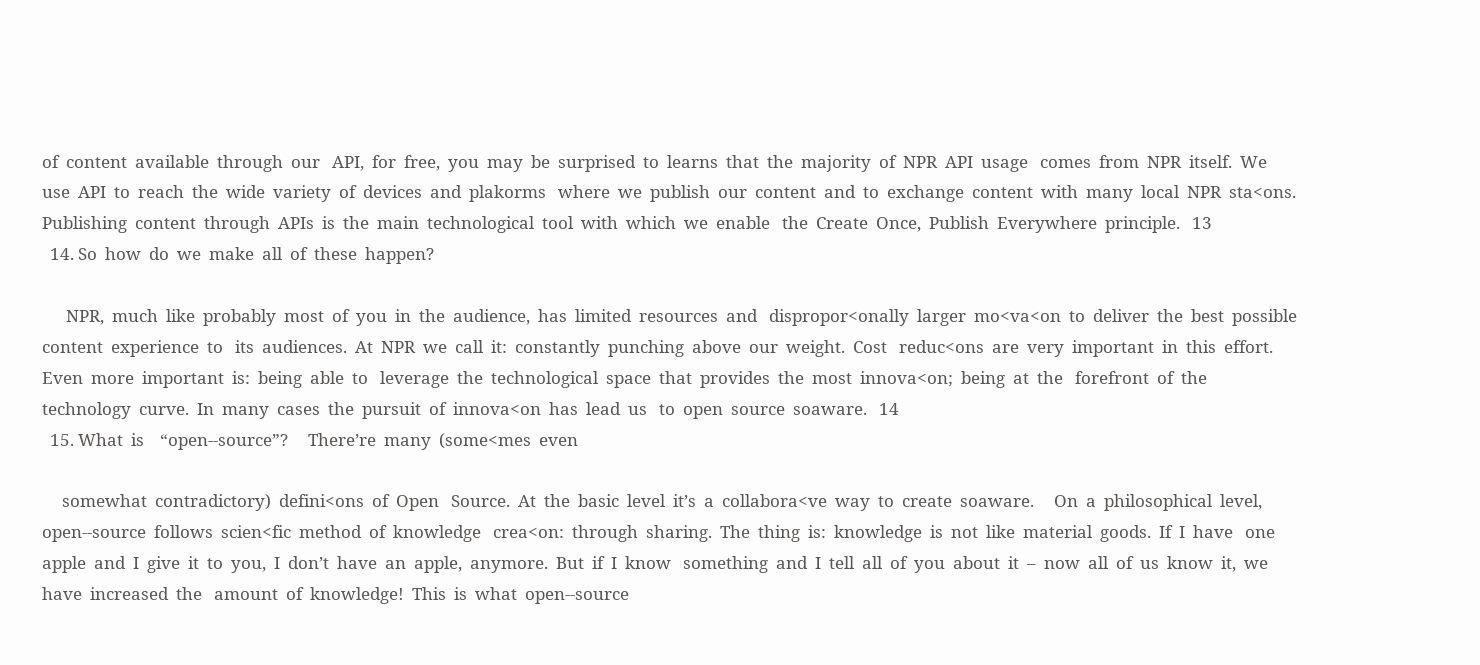of  content  available  through  our   API,  for  free,  you  may  be  surprised  to  learns  that  the  majority  of  NPR  API  usage   comes  from  NPR  itself.  We  use  API  to  reach  the  wide  variety  of  devices  and  plakorms   where  we  publish  our  content  and  to  exchange  content  with  many  local  NPR  sta<ons.     Publishing  content  through  APIs  is  the  main  technological  tool  with  which  we  enable   the  Create  Once,  Publish  Everywhere  principle.   13
  14. So  how  do  we  make  all  of  these  happen?

      NPR,  much  like  probably  most  of  you  in  the  audience,  has  limited  resources  and   dispropor<onally  larger  mo<va<on  to  deliver  the  best  possible  content  experience  to   its  audiences.  At  NPR  we  call  it:  constantly  punching  above  our  weight.  Cost   reduc<ons  are  very  important  in  this  effort.  Even  more  important  is:  being  able  to   leverage  the  technological  space  that  provides  the  most  innova<on;  being  at  the   forefront  of  the  technology  curve.  In  many  cases  the  pursuit  of  innova<on  has  lead  us   to  open  source  soaware.   14
  15. What  is    “open-‐source”?     There’re  many  (some<mes  even

     somewhat  contradictory)  defini<ons  of  Open   Source.  At  the  basic  level  it’s  a  collabora<ve  way  to  create  soaware.     On  a  philosophical  level,  open-‐source  follows  scien<fic  method  of  knowledge   crea<on:  through  sharing.  The  thing  is:  knowledge  is  not  like  material  goods.  If  I  have   one  apple  and  I  give  it  to  you,  I  don’t  have  an  apple,  anymore.  But  if  I  know   something  and  I  tell  all  of  you  about  it  –  now  all  of  us  know  it,  we  have  increased  the   amount  of  knowledge!  This  is  what  open-‐source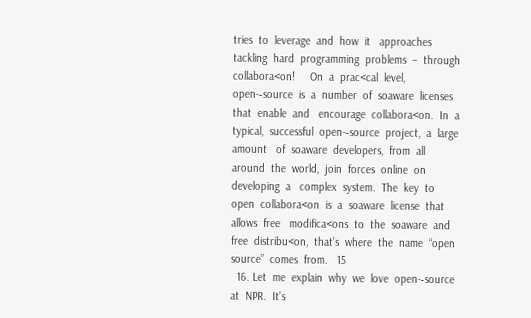tries  to  leverage  and  how  it   approaches  tackling  hard  programming  problems  –  through  collabora<on!     On  a  prac<cal  level,  open-‐source  is  a  number  of  soaware  licenses  that  enable  and   encourage  collabora<on.  In  a  typical,  successful  open-‐source  project,  a  large  amount   of  soaware  developers,  from  all  around  the  world,  join  forces  online  on  developing  a   complex  system.  The  key  to  open  collabora<on  is  a  soaware  license  that  allows  free   modifica<ons  to  the  soaware  and  free  distribu<on,  that’s  where  the  name  “open   source”  comes  from.   15
  16. Let  me  explain  why  we  love  open-‐source  at  NPR.  It’s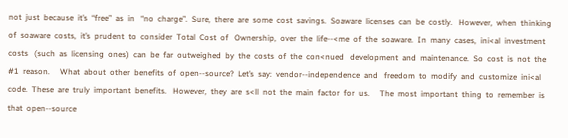not  just  because  it’s  “free”  as  in   “no  charge”.  Sure,  there  are  some  cost  savings.  Soaware  licenses  can  be  costly.   However,  when  thinking  of  soaware  costs,  it’s  prudent  to  consider  Total  Cost  of   Ownership,  over  the  life-‐<me  of  the  soaware.  In  many  cases,  ini<al  investment  costs   (such  as  licensing  ones)  can  be  far  outweighed  by  the  costs  of  the  con<nued   development  and  maintenance.  So  cost  is  not  the  #1  reason.     What  about  other  benefits  of  open-‐source?  Let’s  say:  vendor-‐independence  and   freedom  to  modify  and  customize  ini<al  code.  These  are  truly  important  benefits.   However,  they  are  s<ll  not  the  main  factor  for  us.     The  most  important  thing  to  remember  is  that  open-‐source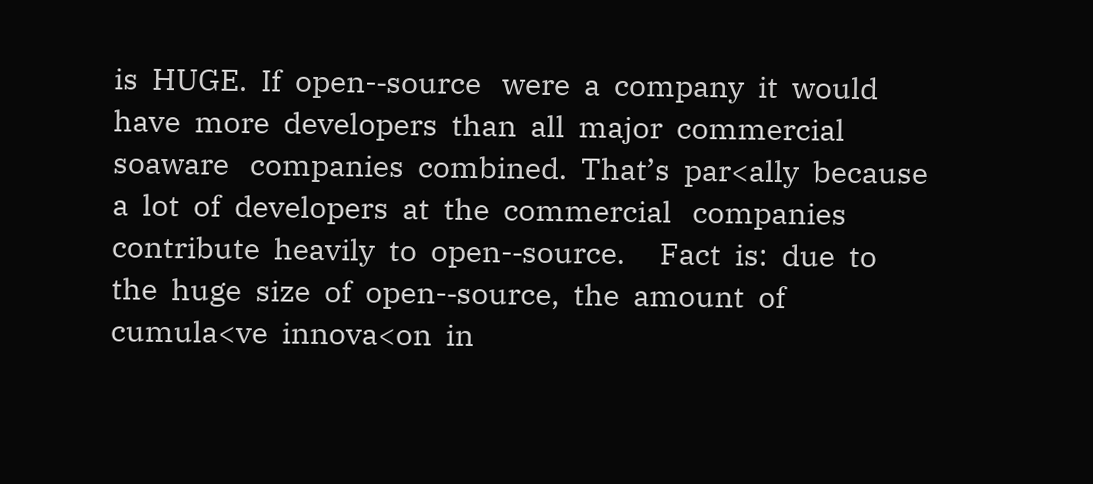is  HUGE.  If  open-‐source   were  a  company  it  would  have  more  developers  than  all  major  commercial  soaware   companies  combined.  That’s  par<ally  because  a  lot  of  developers  at  the  commercial   companies  contribute  heavily  to  open-‐source.     Fact  is:  due  to  the  huge  size  of  open-‐source,  the  amount  of  cumula<ve  innova<on  in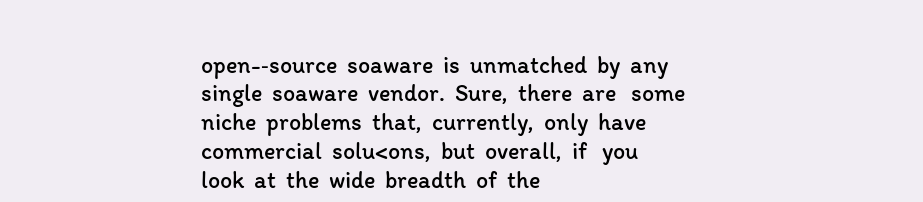open-‐source  soaware  is  unmatched  by  any  single  soaware  vendor.  Sure,  there  are   some  niche  problems  that,  currently,  only  have  commercial  solu<ons,  but  overall,  if   you  look  at  the  wide  breadth  of  the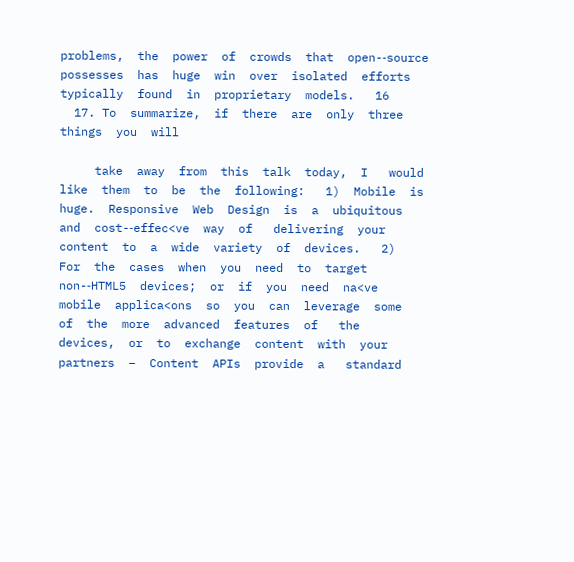problems,  the  power  of  crowds  that  open-‐source   possesses  has  huge  win  over  isolated  efforts  typically  found  in  proprietary  models.   16
  17. To  summarize,  if  there  are  only  three  things  you  will

     take  away  from  this  talk  today,  I   would  like  them  to  be  the  following:   1)  Mobile  is  huge.  Responsive  Web  Design  is  a  ubiquitous  and  cost-‐effec<ve  way  of   delivering  your  content  to  a  wide  variety  of  devices.   2)  For  the  cases  when  you  need  to  target  non-‐HTML5  devices;  or  if  you  need  na<ve   mobile  applica<ons  so  you  can  leverage  some  of  the  more  advanced  features  of   the  devices,  or  to  exchange  content  with  your  partners  –  Content  APIs  provide  a   standard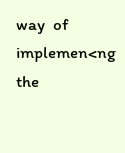way  of  implemen<ng  the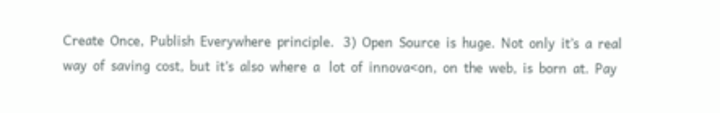Create  Once,  Publish  Everywhere  principle.   3)  Open  Source  is  huge.  Not  only  it’s  a  real  way  of  saving  cost,  but  it’s  also  where  a   lot  of  innova<on,  on  the  web,  is  born  at.  Pay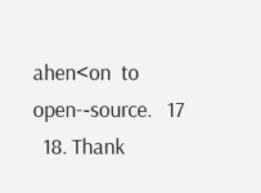ahen<on  to  open-‐source.   17
  18. Thank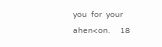you  for  your  ahen<on.     18